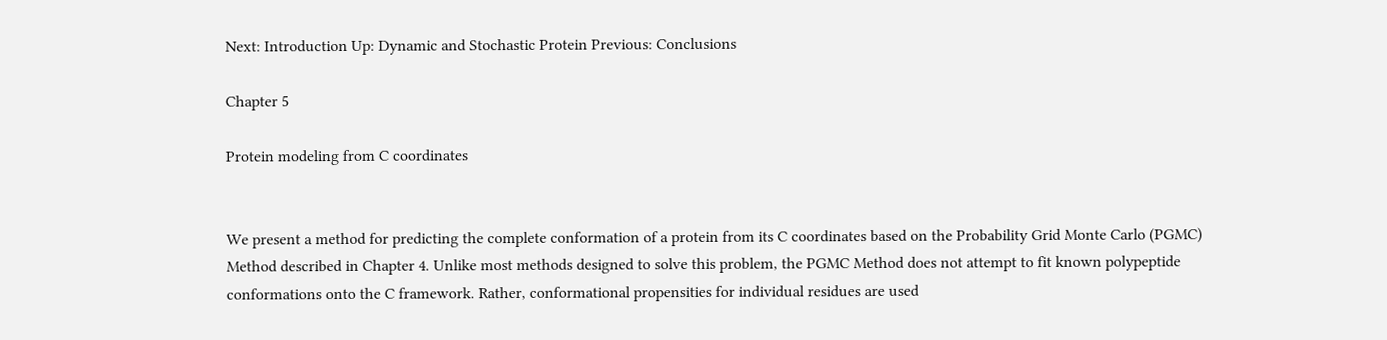Next: Introduction Up: Dynamic and Stochastic Protein Previous: Conclusions

Chapter 5

Protein modeling from C coordinates


We present a method for predicting the complete conformation of a protein from its C coordinates based on the Probability Grid Monte Carlo (PGMC) Method described in Chapter 4. Unlike most methods designed to solve this problem, the PGMC Method does not attempt to fit known polypeptide conformations onto the C framework. Rather, conformational propensities for individual residues are used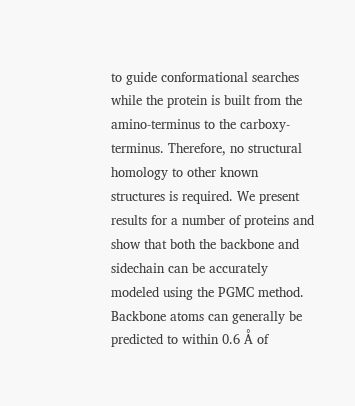to guide conformational searches while the protein is built from the amino-terminus to the carboxy-terminus. Therefore, no structural homology to other known structures is required. We present results for a number of proteins and show that both the backbone and sidechain can be accurately modeled using the PGMC method. Backbone atoms can generally be predicted to within 0.6 Å of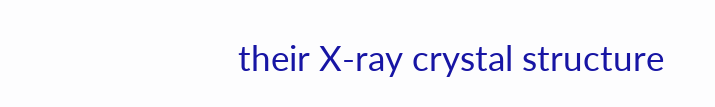their X-ray crystal structure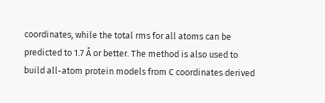coordinates, while the total rms for all atoms can be predicted to 1.7 Å or better. The method is also used to build all-atom protein models from C coordinates derived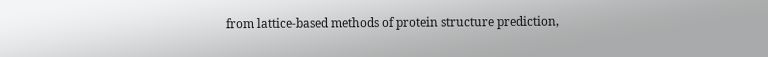from lattice-based methods of protein structure prediction,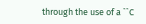through the use of a ``C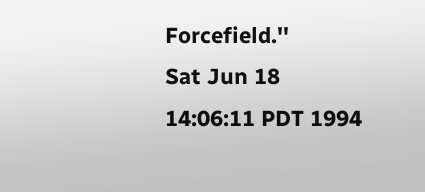Forcefield.''
Sat Jun 18 14:06:11 PDT 1994